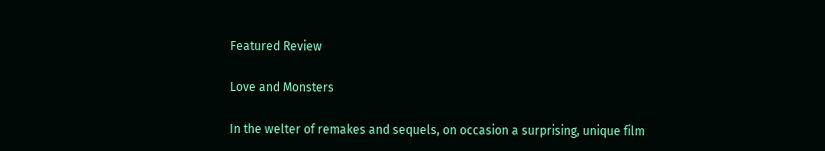Featured Review

Love and Monsters

In the welter of remakes and sequels, on occasion a surprising, unique film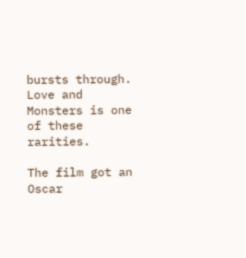bursts through. Love and Monsters is one of these rarities.

The film got an Oscar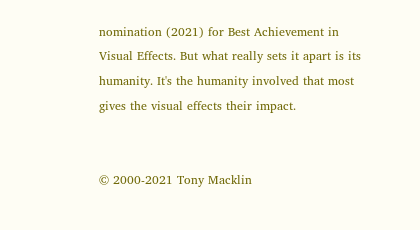nomination (2021) for Best Achievement in Visual Effects. But what really sets it apart is its humanity. It's the humanity involved that most gives the visual effects their impact.


© 2000-2021 Tony Macklin